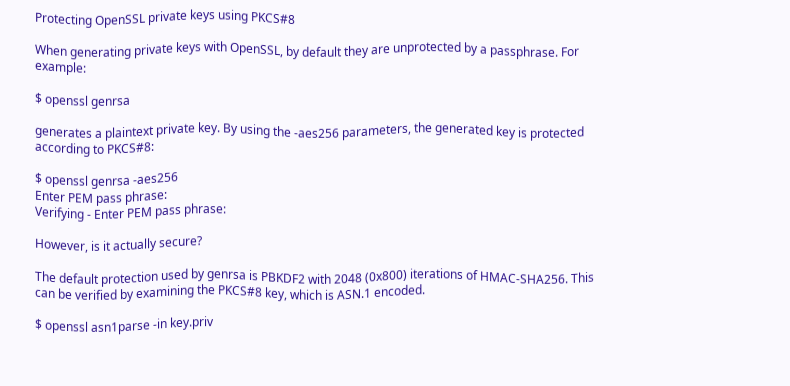Protecting OpenSSL private keys using PKCS#8

When generating private keys with OpenSSL, by default they are unprotected by a passphrase. For example:

$ openssl genrsa

generates a plaintext private key. By using the -aes256 parameters, the generated key is protected according to PKCS#8:

$ openssl genrsa -aes256
Enter PEM pass phrase:
Verifying - Enter PEM pass phrase:

However, is it actually secure?

The default protection used by genrsa is PBKDF2 with 2048 (0x800) iterations of HMAC-SHA256. This can be verified by examining the PKCS#8 key, which is ASN.1 encoded.

$ openssl asn1parse -in key.priv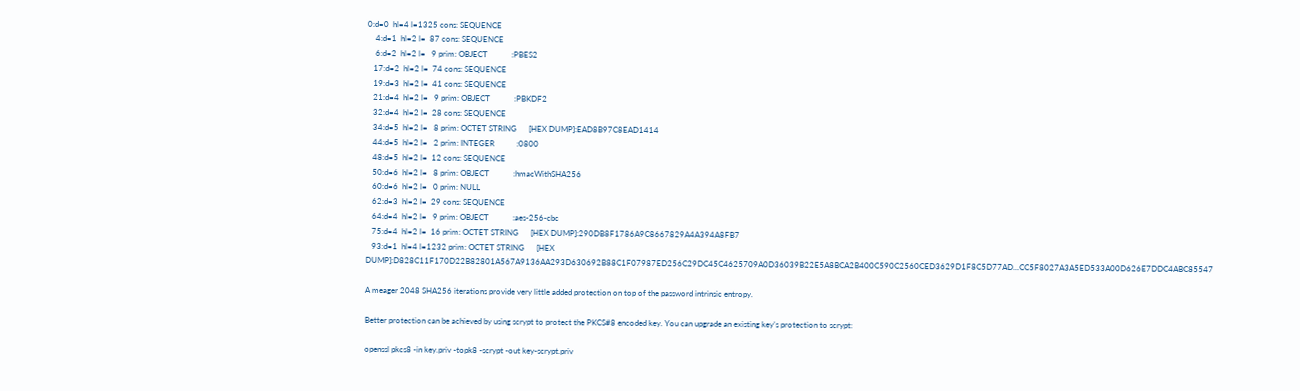0:d=0  hl=4 l=1325 cons: SEQUENCE
    4:d=1  hl=2 l=  87 cons: SEQUENCE
    6:d=2  hl=2 l=   9 prim: OBJECT            :PBES2
   17:d=2  hl=2 l=  74 cons: SEQUENCE
   19:d=3  hl=2 l=  41 cons: SEQUENCE
   21:d=4  hl=2 l=   9 prim: OBJECT            :PBKDF2
   32:d=4  hl=2 l=  28 cons: SEQUENCE
   34:d=5  hl=2 l=   8 prim: OCTET STRING      [HEX DUMP]:EAD8B97C8EAD1414
   44:d=5  hl=2 l=   2 prim: INTEGER           :0800
   48:d=5  hl=2 l=  12 cons: SEQUENCE
   50:d=6  hl=2 l=   8 prim: OBJECT            :hmacWithSHA256
   60:d=6  hl=2 l=   0 prim: NULL
   62:d=3  hl=2 l=  29 cons: SEQUENCE
   64:d=4  hl=2 l=   9 prim: OBJECT            :aes-256-cbc
   75:d=4  hl=2 l=  16 prim: OCTET STRING      [HEX DUMP]:290DB8F1786A9C8667829A4A394A8FB7
   93:d=1  hl=4 l=1232 prim: OCTET STRING      [HEX DUMP]:D828C11F170D22B82801A567A9136AA293D630692B88C1F07987ED256C29DC45C4625709A0D36039B22E5A8BCA2B400C590C2560CED3629D1F8C5D77AD...CC5F8027A3A5ED533A00D626E7DDC4ABC85547

A meager 2048 SHA256 iterations provide very little added protection on top of the password intrinsic entropy.

Better protection can be achieved by using scrypt to protect the PKCS#8 encoded key. You can upgrade an existing key’s protection to scrypt:

openssl pkcs8 -in key.priv -topk8 -scrypt -out key-scrypt.priv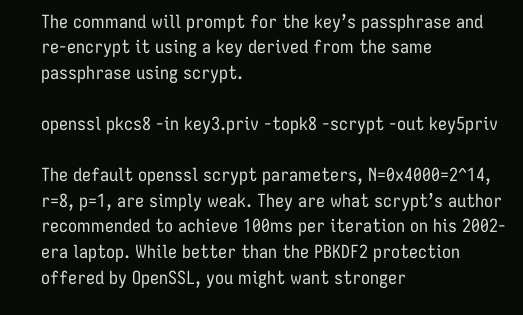The command will prompt for the key’s passphrase and re-encrypt it using a key derived from the same passphrase using scrypt.

openssl pkcs8 -in key3.priv -topk8 -scrypt -out key5priv

The default openssl scrypt parameters, N=0x4000=2^14, r=8, p=1, are simply weak. They are what scrypt’s author recommended to achieve 100ms per iteration on his 2002-era laptop. While better than the PBKDF2 protection offered by OpenSSL, you might want stronger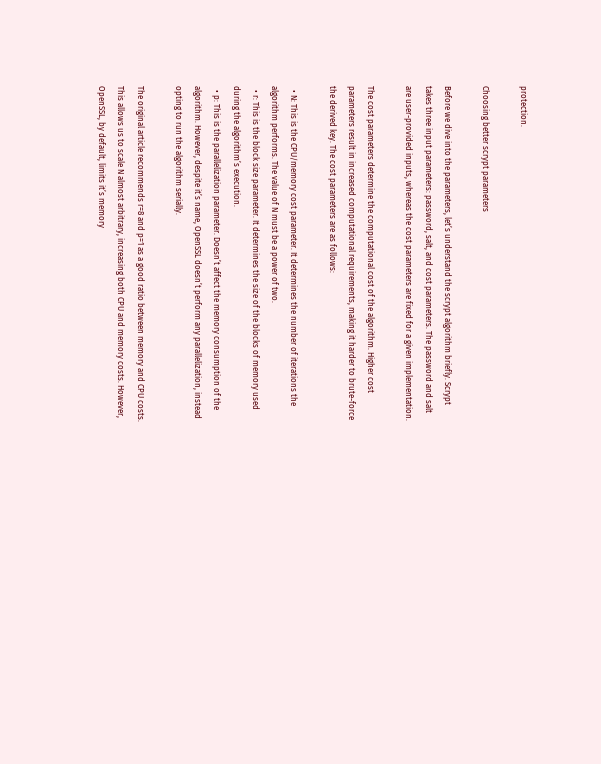protection.

Choosing better scrypt parameters

Before we dive into the parameters, let’s understand the scrypt algorithm briefly. Scrypt takes three input parameters: password, salt, and cost parameters. The password and salt are user-provided inputs, whereas the cost parameters are fixed for a given implementation.

The cost parameters determine the computational cost of the algorithm. Higher cost parameters result in increased computational requirements, making it harder to brute-force the derived key. The cost parameters are as follows:

  • N: This is the CPU/memory cost parameter. It determines the number of iterations the algorithm performs. The value of N must be a power of two.
  • r: This is the block size parameter. It determines the size of the blocks of memory used during the algorithm’s execution.
  • p: This is the parallelization parameter. Doesn’t affect the memory consumption of the algorithm. However, despite it’s name, OpenSSL doesn’t perform any parallelization, instead opting to run the algorithm serially.

The original article recommends r=8 and p=1 as a good ratio between memory and CPU costs. This allows us to scale N almost arbitrary, increasing both CPU and memory costs. However, OpenSSL, by default, limits it’s memory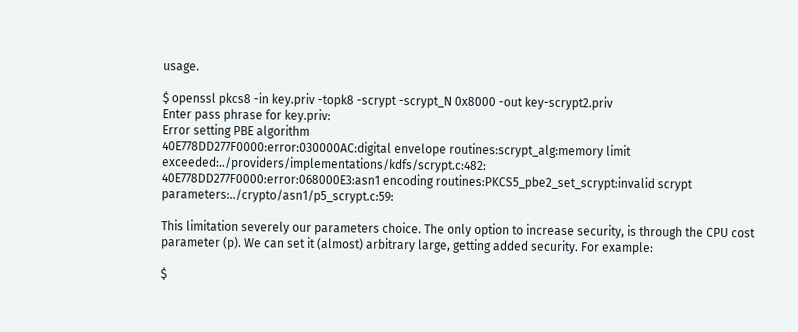usage.

$ openssl pkcs8 -in key.priv -topk8 -scrypt -scrypt_N 0x8000 -out key-scrypt2.priv
Enter pass phrase for key.priv:
Error setting PBE algorithm
40E778DD277F0000:error:030000AC:digital envelope routines:scrypt_alg:memory limit exceeded:../providers/implementations/kdfs/scrypt.c:482:
40E778DD277F0000:error:068000E3:asn1 encoding routines:PKCS5_pbe2_set_scrypt:invalid scrypt parameters:../crypto/asn1/p5_scrypt.c:59:

This limitation severely our parameters choice. The only option to increase security, is through the CPU cost parameter (p). We can set it (almost) arbitrary large, getting added security. For example:

$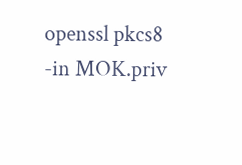openssl pkcs8 -in MOK.priv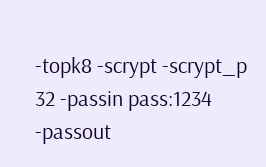-topk8 -scrypt -scrypt_p 32 -passin pass:1234 -passout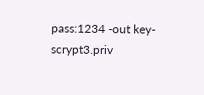pass:1234 -out key-scrypt3.priv